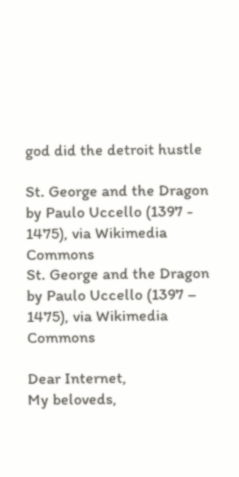god did the detroit hustle

St. George and the Dragon by Paulo Uccello (1397 - 1475), via Wikimedia Commons
St. George and the Dragon by Paulo Uccello (1397 – 1475), via Wikimedia Commons

Dear Internet,
My beloveds,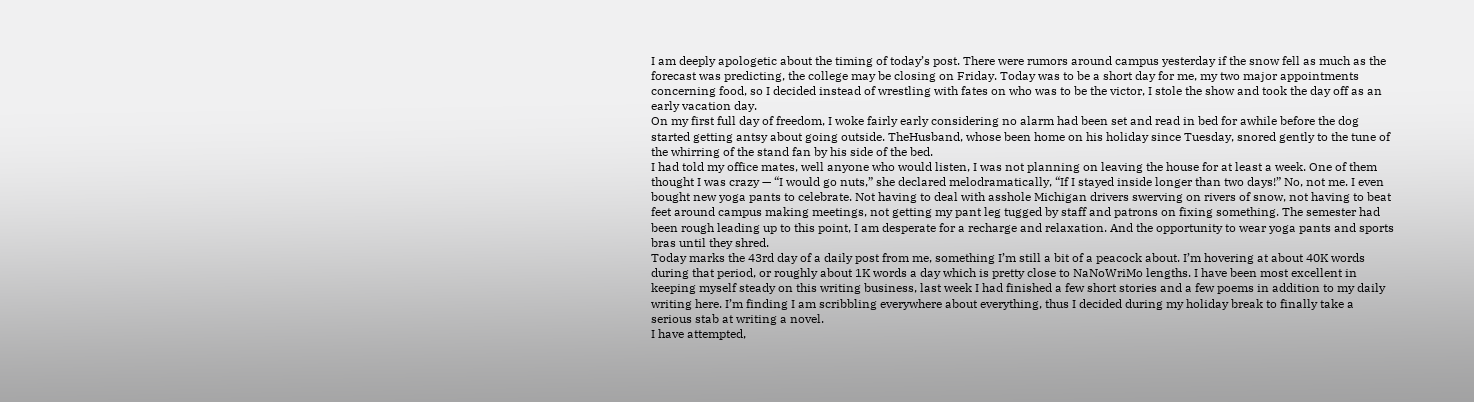I am deeply apologetic about the timing of today’s post. There were rumors around campus yesterday if the snow fell as much as the forecast was predicting, the college may be closing on Friday. Today was to be a short day for me, my two major appointments concerning food, so I decided instead of wrestling with fates on who was to be the victor, I stole the show and took the day off as an early vacation day.
On my first full day of freedom, I woke fairly early considering no alarm had been set and read in bed for awhile before the dog started getting antsy about going outside. TheHusband, whose been home on his holiday since Tuesday, snored gently to the tune of the whirring of the stand fan by his side of the bed.
I had told my office mates, well anyone who would listen, I was not planning on leaving the house for at least a week. One of them thought I was crazy — “I would go nuts,” she declared melodramatically, “If I stayed inside longer than two days!” No, not me. I even bought new yoga pants to celebrate. Not having to deal with asshole Michigan drivers swerving on rivers of snow, not having to beat feet around campus making meetings, not getting my pant leg tugged by staff and patrons on fixing something. The semester had been rough leading up to this point, I am desperate for a recharge and relaxation. And the opportunity to wear yoga pants and sports bras until they shred.
Today marks the 43rd day of a daily post from me, something I’m still a bit of a peacock about. I’m hovering at about 40K words during that period, or roughly about 1K words a day which is pretty close to NaNoWriMo lengths. I have been most excellent in keeping myself steady on this writing business, last week I had finished a few short stories and a few poems in addition to my daily writing here. I’m finding I am scribbling everywhere about everything, thus I decided during my holiday break to finally take a serious stab at writing a novel.
I have attempted,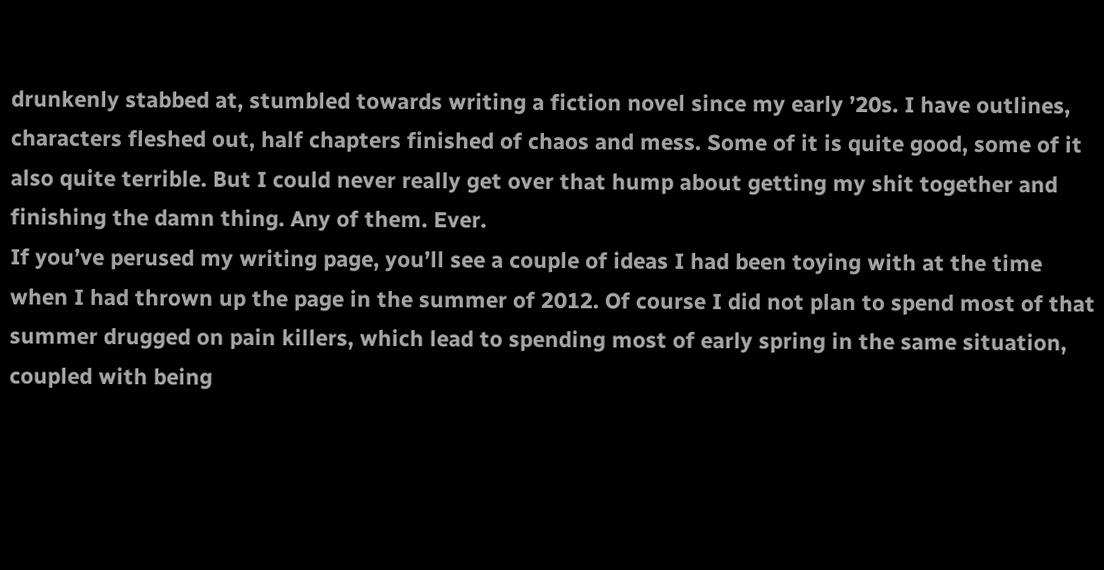drunkenly stabbed at, stumbled towards writing a fiction novel since my early ’20s. I have outlines, characters fleshed out, half chapters finished of chaos and mess. Some of it is quite good, some of it also quite terrible. But I could never really get over that hump about getting my shit together and finishing the damn thing. Any of them. Ever.
If you’ve perused my writing page, you’ll see a couple of ideas I had been toying with at the time when I had thrown up the page in the summer of 2012. Of course I did not plan to spend most of that summer drugged on pain killers, which lead to spending most of early spring in the same situation, coupled with being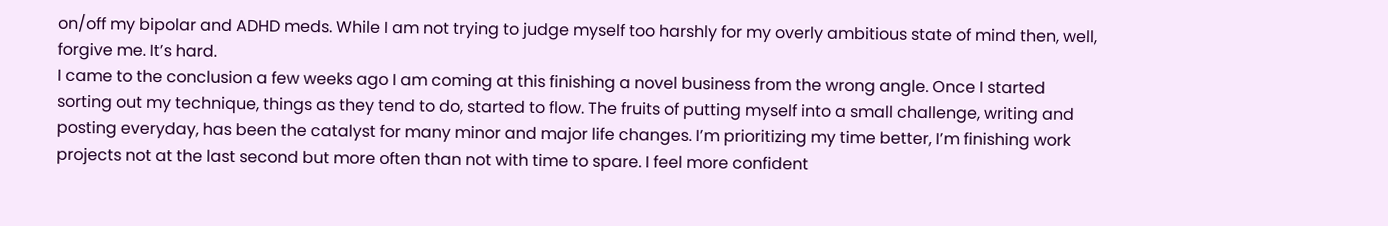on/off my bipolar and ADHD meds. While I am not trying to judge myself too harshly for my overly ambitious state of mind then, well, forgive me. It’s hard.
I came to the conclusion a few weeks ago I am coming at this finishing a novel business from the wrong angle. Once I started sorting out my technique, things as they tend to do, started to flow. The fruits of putting myself into a small challenge, writing and posting everyday, has been the catalyst for many minor and major life changes. I’m prioritizing my time better, I’m finishing work projects not at the last second but more often than not with time to spare. I feel more confident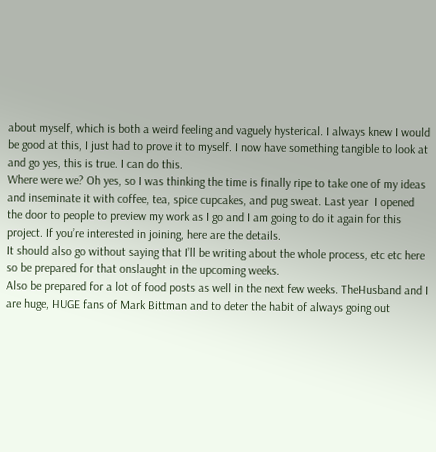about myself, which is both a weird feeling and vaguely hysterical. I always knew I would be good at this, I just had to prove it to myself. I now have something tangible to look at and go yes, this is true. I can do this.
Where were we? Oh yes, so I was thinking the time is finally ripe to take one of my ideas and inseminate it with coffee, tea, spice cupcakes, and pug sweat. Last year  I opened the door to people to preview my work as I go and I am going to do it again for this project. If you’re interested in joining, here are the details.
It should also go without saying that I’ll be writing about the whole process, etc etc here so be prepared for that onslaught in the upcoming weeks.
Also be prepared for a lot of food posts as well in the next few weeks. TheHusband and I are huge, HUGE fans of Mark Bittman and to deter the habit of always going out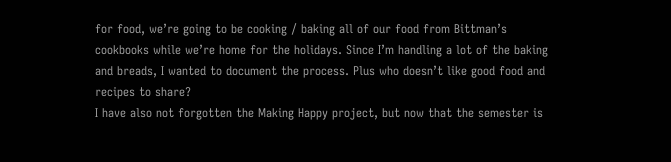for food, we’re going to be cooking / baking all of our food from Bittman’s cookbooks while we’re home for the holidays. Since I’m handling a lot of the baking and breads, I wanted to document the process. Plus who doesn’t like good food and recipes to share?
I have also not forgotten the Making Happy project, but now that the semester is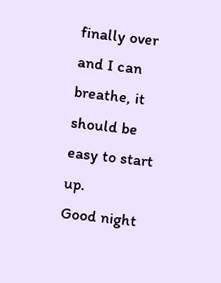finally over and I can breathe, it should be easy to start up.
Good night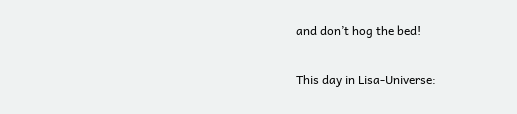and don’t hog the bed!

This day in Lisa-Universe: